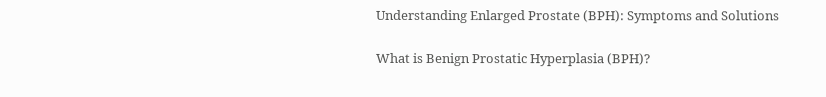Understanding Enlarged Prostate (BPH): Symptoms and Solutions

What is Benign Prostatic Hyperplasia (BPH)?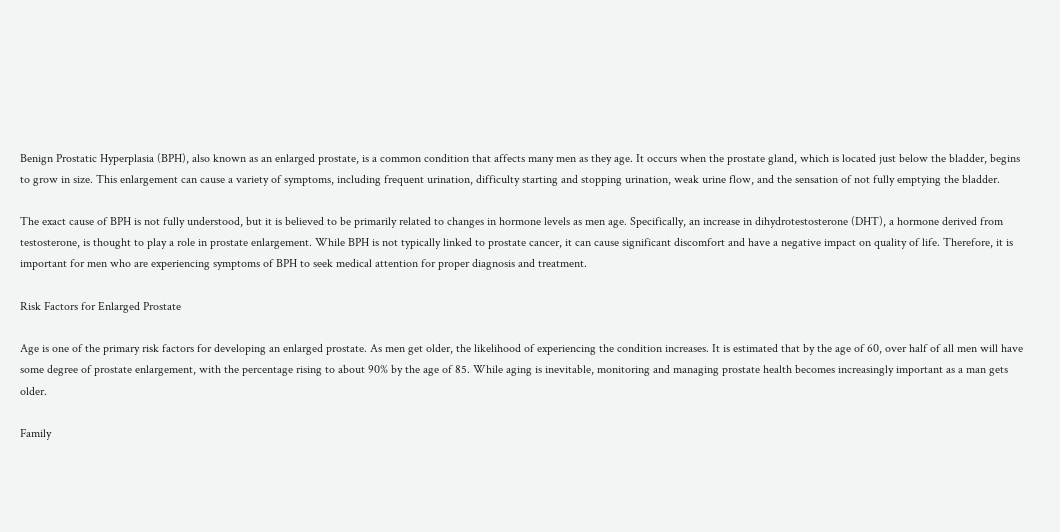Benign Prostatic Hyperplasia (BPH), also known as an enlarged prostate, is a common condition that affects many men as they age. It occurs when the prostate gland, which is located just below the bladder, begins to grow in size. This enlargement can cause a variety of symptoms, including frequent urination, difficulty starting and stopping urination, weak urine flow, and the sensation of not fully emptying the bladder.

The exact cause of BPH is not fully understood, but it is believed to be primarily related to changes in hormone levels as men age. Specifically, an increase in dihydrotestosterone (DHT), a hormone derived from testosterone, is thought to play a role in prostate enlargement. While BPH is not typically linked to prostate cancer, it can cause significant discomfort and have a negative impact on quality of life. Therefore, it is important for men who are experiencing symptoms of BPH to seek medical attention for proper diagnosis and treatment.

Risk Factors for Enlarged Prostate

Age is one of the primary risk factors for developing an enlarged prostate. As men get older, the likelihood of experiencing the condition increases. It is estimated that by the age of 60, over half of all men will have some degree of prostate enlargement, with the percentage rising to about 90% by the age of 85. While aging is inevitable, monitoring and managing prostate health becomes increasingly important as a man gets older.

Family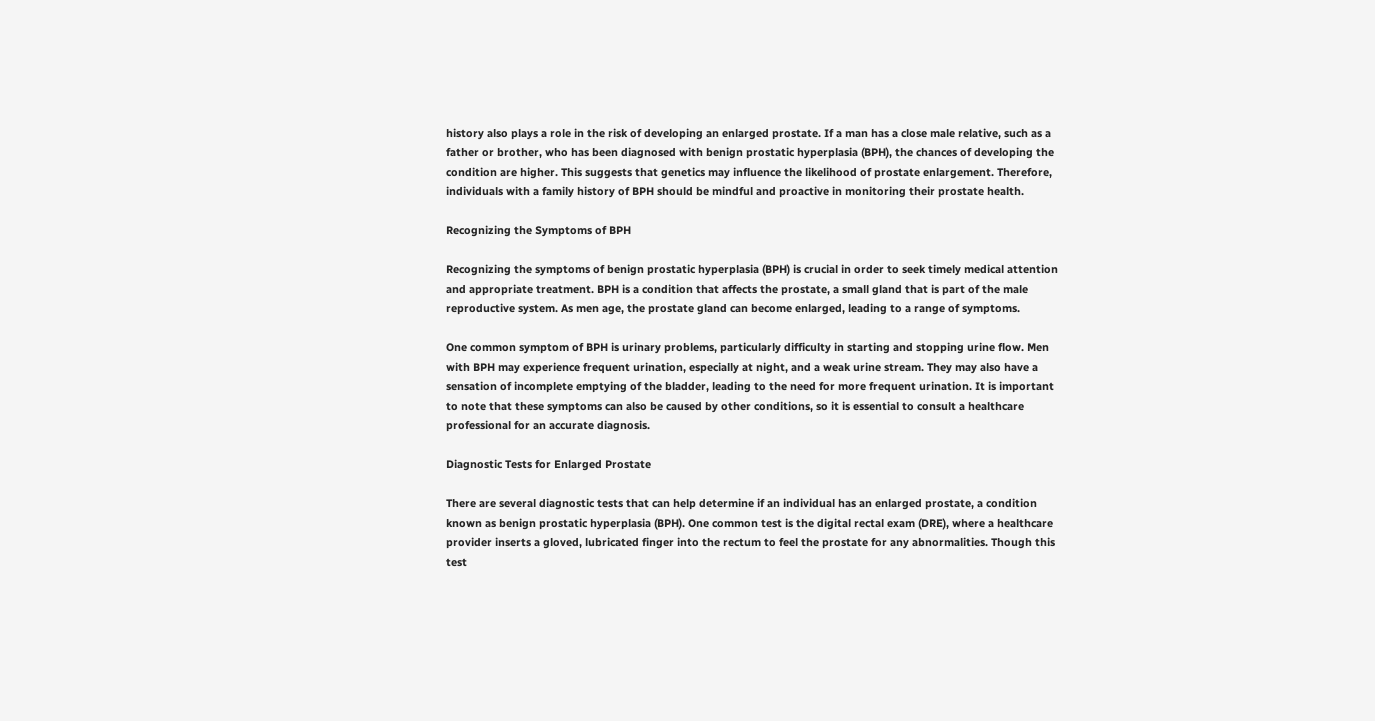history also plays a role in the risk of developing an enlarged prostate. If a man has a close male relative, such as a father or brother, who has been diagnosed with benign prostatic hyperplasia (BPH), the chances of developing the condition are higher. This suggests that genetics may influence the likelihood of prostate enlargement. Therefore, individuals with a family history of BPH should be mindful and proactive in monitoring their prostate health.

Recognizing the Symptoms of BPH

Recognizing the symptoms of benign prostatic hyperplasia (BPH) is crucial in order to seek timely medical attention and appropriate treatment. BPH is a condition that affects the prostate, a small gland that is part of the male reproductive system. As men age, the prostate gland can become enlarged, leading to a range of symptoms.

One common symptom of BPH is urinary problems, particularly difficulty in starting and stopping urine flow. Men with BPH may experience frequent urination, especially at night, and a weak urine stream. They may also have a sensation of incomplete emptying of the bladder, leading to the need for more frequent urination. It is important to note that these symptoms can also be caused by other conditions, so it is essential to consult a healthcare professional for an accurate diagnosis.

Diagnostic Tests for Enlarged Prostate

There are several diagnostic tests that can help determine if an individual has an enlarged prostate, a condition known as benign prostatic hyperplasia (BPH). One common test is the digital rectal exam (DRE), where a healthcare provider inserts a gloved, lubricated finger into the rectum to feel the prostate for any abnormalities. Though this test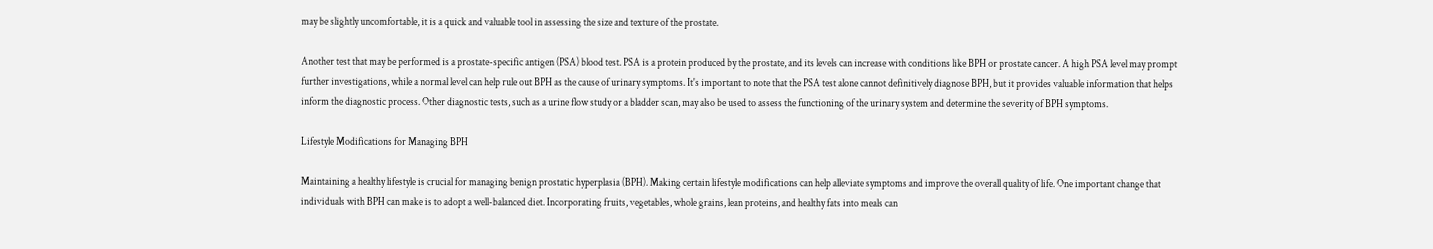may be slightly uncomfortable, it is a quick and valuable tool in assessing the size and texture of the prostate.

Another test that may be performed is a prostate-specific antigen (PSA) blood test. PSA is a protein produced by the prostate, and its levels can increase with conditions like BPH or prostate cancer. A high PSA level may prompt further investigations, while a normal level can help rule out BPH as the cause of urinary symptoms. It's important to note that the PSA test alone cannot definitively diagnose BPH, but it provides valuable information that helps inform the diagnostic process. Other diagnostic tests, such as a urine flow study or a bladder scan, may also be used to assess the functioning of the urinary system and determine the severity of BPH symptoms.

Lifestyle Modifications for Managing BPH

Maintaining a healthy lifestyle is crucial for managing benign prostatic hyperplasia (BPH). Making certain lifestyle modifications can help alleviate symptoms and improve the overall quality of life. One important change that individuals with BPH can make is to adopt a well-balanced diet. Incorporating fruits, vegetables, whole grains, lean proteins, and healthy fats into meals can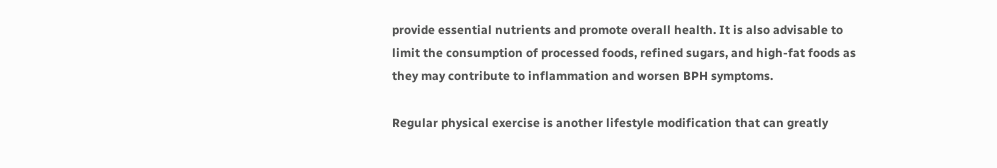provide essential nutrients and promote overall health. It is also advisable to limit the consumption of processed foods, refined sugars, and high-fat foods as they may contribute to inflammation and worsen BPH symptoms.

Regular physical exercise is another lifestyle modification that can greatly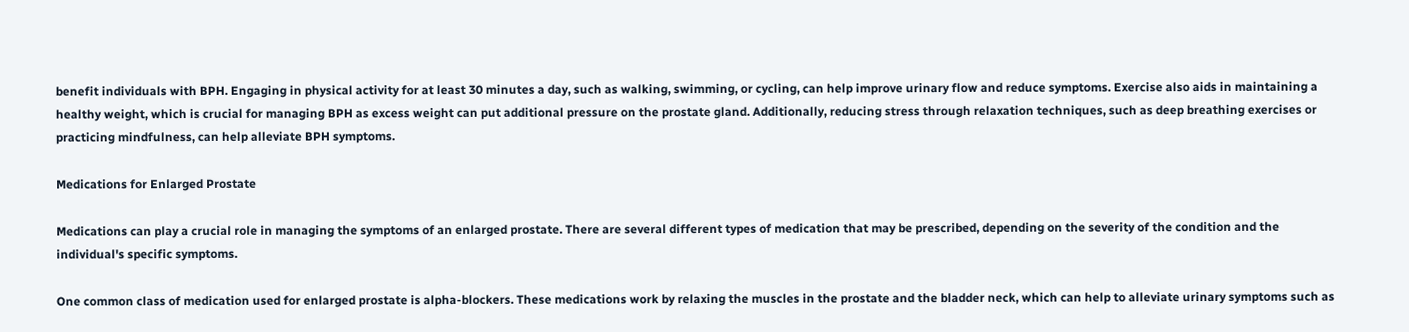benefit individuals with BPH. Engaging in physical activity for at least 30 minutes a day, such as walking, swimming, or cycling, can help improve urinary flow and reduce symptoms. Exercise also aids in maintaining a healthy weight, which is crucial for managing BPH as excess weight can put additional pressure on the prostate gland. Additionally, reducing stress through relaxation techniques, such as deep breathing exercises or practicing mindfulness, can help alleviate BPH symptoms.

Medications for Enlarged Prostate

Medications can play a crucial role in managing the symptoms of an enlarged prostate. There are several different types of medication that may be prescribed, depending on the severity of the condition and the individual's specific symptoms.

One common class of medication used for enlarged prostate is alpha-blockers. These medications work by relaxing the muscles in the prostate and the bladder neck, which can help to alleviate urinary symptoms such as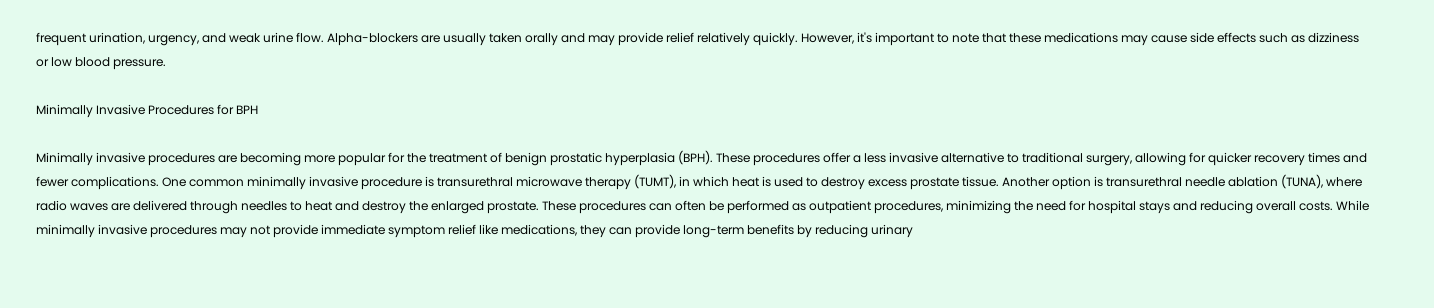frequent urination, urgency, and weak urine flow. Alpha-blockers are usually taken orally and may provide relief relatively quickly. However, it's important to note that these medications may cause side effects such as dizziness or low blood pressure.

Minimally Invasive Procedures for BPH

Minimally invasive procedures are becoming more popular for the treatment of benign prostatic hyperplasia (BPH). These procedures offer a less invasive alternative to traditional surgery, allowing for quicker recovery times and fewer complications. One common minimally invasive procedure is transurethral microwave therapy (TUMT), in which heat is used to destroy excess prostate tissue. Another option is transurethral needle ablation (TUNA), where radio waves are delivered through needles to heat and destroy the enlarged prostate. These procedures can often be performed as outpatient procedures, minimizing the need for hospital stays and reducing overall costs. While minimally invasive procedures may not provide immediate symptom relief like medications, they can provide long-term benefits by reducing urinary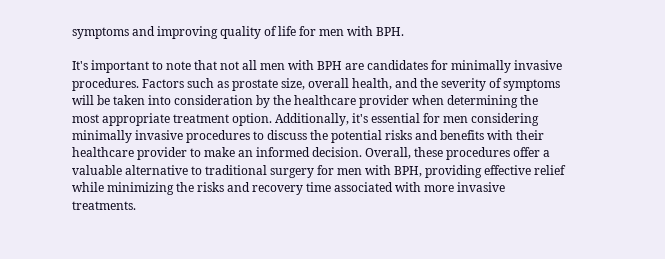symptoms and improving quality of life for men with BPH.

It's important to note that not all men with BPH are candidates for minimally invasive procedures. Factors such as prostate size, overall health, and the severity of symptoms will be taken into consideration by the healthcare provider when determining the most appropriate treatment option. Additionally, it's essential for men considering minimally invasive procedures to discuss the potential risks and benefits with their healthcare provider to make an informed decision. Overall, these procedures offer a valuable alternative to traditional surgery for men with BPH, providing effective relief while minimizing the risks and recovery time associated with more invasive treatments.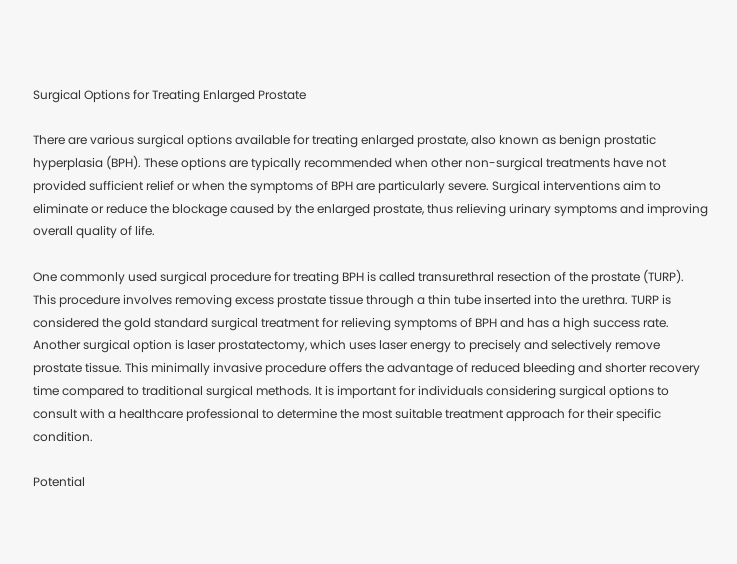Surgical Options for Treating Enlarged Prostate

There are various surgical options available for treating enlarged prostate, also known as benign prostatic hyperplasia (BPH). These options are typically recommended when other non-surgical treatments have not provided sufficient relief or when the symptoms of BPH are particularly severe. Surgical interventions aim to eliminate or reduce the blockage caused by the enlarged prostate, thus relieving urinary symptoms and improving overall quality of life.

One commonly used surgical procedure for treating BPH is called transurethral resection of the prostate (TURP). This procedure involves removing excess prostate tissue through a thin tube inserted into the urethra. TURP is considered the gold standard surgical treatment for relieving symptoms of BPH and has a high success rate. Another surgical option is laser prostatectomy, which uses laser energy to precisely and selectively remove prostate tissue. This minimally invasive procedure offers the advantage of reduced bleeding and shorter recovery time compared to traditional surgical methods. It is important for individuals considering surgical options to consult with a healthcare professional to determine the most suitable treatment approach for their specific condition.

Potential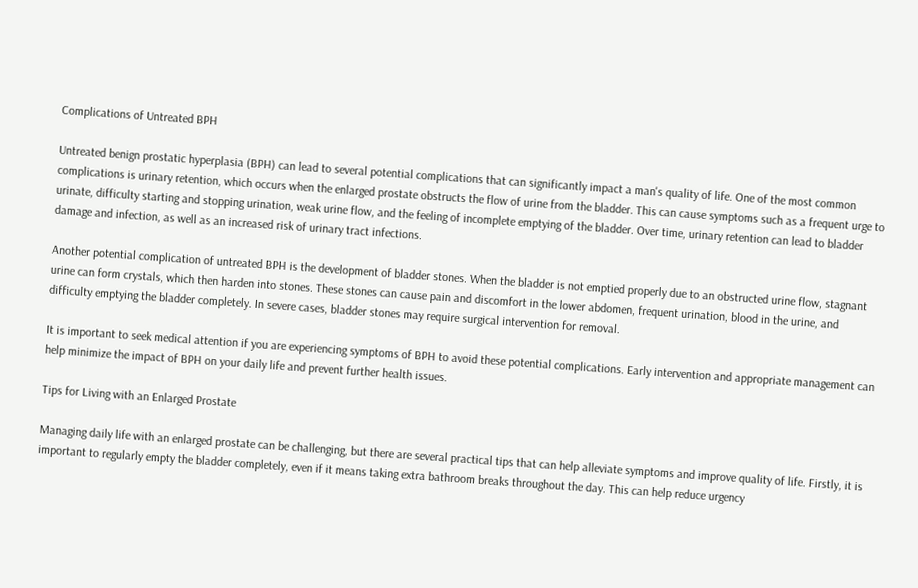Complications of Untreated BPH

Untreated benign prostatic hyperplasia (BPH) can lead to several potential complications that can significantly impact a man's quality of life. One of the most common complications is urinary retention, which occurs when the enlarged prostate obstructs the flow of urine from the bladder. This can cause symptoms such as a frequent urge to urinate, difficulty starting and stopping urination, weak urine flow, and the feeling of incomplete emptying of the bladder. Over time, urinary retention can lead to bladder damage and infection, as well as an increased risk of urinary tract infections.

Another potential complication of untreated BPH is the development of bladder stones. When the bladder is not emptied properly due to an obstructed urine flow, stagnant urine can form crystals, which then harden into stones. These stones can cause pain and discomfort in the lower abdomen, frequent urination, blood in the urine, and difficulty emptying the bladder completely. In severe cases, bladder stones may require surgical intervention for removal.

It is important to seek medical attention if you are experiencing symptoms of BPH to avoid these potential complications. Early intervention and appropriate management can help minimize the impact of BPH on your daily life and prevent further health issues.

Tips for Living with an Enlarged Prostate

Managing daily life with an enlarged prostate can be challenging, but there are several practical tips that can help alleviate symptoms and improve quality of life. Firstly, it is important to regularly empty the bladder completely, even if it means taking extra bathroom breaks throughout the day. This can help reduce urgency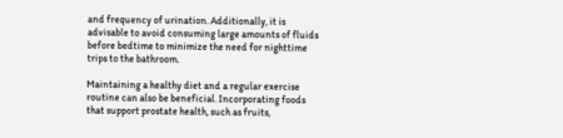and frequency of urination. Additionally, it is advisable to avoid consuming large amounts of fluids before bedtime to minimize the need for nighttime trips to the bathroom.

Maintaining a healthy diet and a regular exercise routine can also be beneficial. Incorporating foods that support prostate health, such as fruits,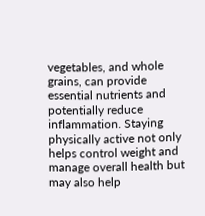vegetables, and whole grains, can provide essential nutrients and potentially reduce inflammation. Staying physically active not only helps control weight and manage overall health but may also help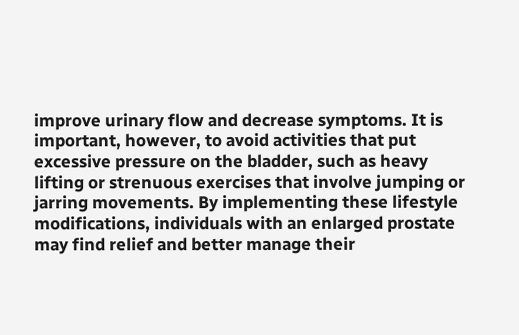improve urinary flow and decrease symptoms. It is important, however, to avoid activities that put excessive pressure on the bladder, such as heavy lifting or strenuous exercises that involve jumping or jarring movements. By implementing these lifestyle modifications, individuals with an enlarged prostate may find relief and better manage their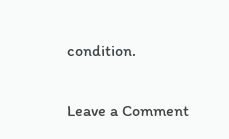condition.

Leave a Comment